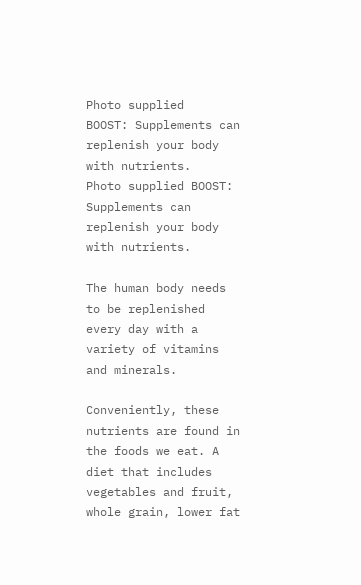Photo supplied
BOOST: Supplements can replenish your body with nutrients.
Photo supplied BOOST: Supplements can replenish your body with nutrients.

The human body needs to be replenished every day with a variety of vitamins and minerals.

Conveniently, these nutrients are found in the foods we eat. A diet that includes vegetables and fruit, whole grain, lower fat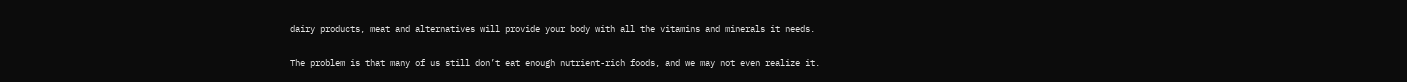dairy products, meat and alternatives will provide your body with all the vitamins and minerals it needs.

The problem is that many of us still don’t eat enough nutrient-rich foods, and we may not even realize it.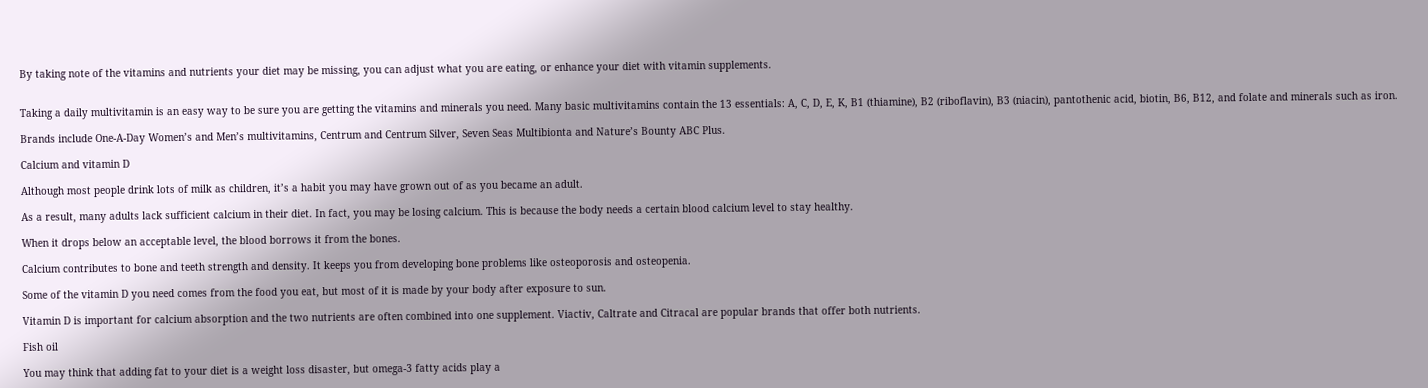By taking note of the vitamins and nutrients your diet may be missing, you can adjust what you are eating, or enhance your diet with vitamin supplements.


Taking a daily multivitamin is an easy way to be sure you are getting the vitamins and minerals you need. Many basic multivitamins contain the 13 essentials: A, C, D, E, K, B1 (thiamine), B2 (riboflavin), B3 (niacin), pantothenic acid, biotin, B6, B12, and folate and minerals such as iron.

Brands include One-A-Day Women’s and Men’s multivitamins, Centrum and Centrum Silver, Seven Seas Multibionta and Nature’s Bounty ABC Plus.

Calcium and vitamin D

Although most people drink lots of milk as children, it’s a habit you may have grown out of as you became an adult.

As a result, many adults lack sufficient calcium in their diet. In fact, you may be losing calcium. This is because the body needs a certain blood calcium level to stay healthy.

When it drops below an acceptable level, the blood borrows it from the bones.

Calcium contributes to bone and teeth strength and density. It keeps you from developing bone problems like osteoporosis and osteopenia.

Some of the vitamin D you need comes from the food you eat, but most of it is made by your body after exposure to sun.

Vitamin D is important for calcium absorption and the two nutrients are often combined into one supplement. Viactiv, Caltrate and Citracal are popular brands that offer both nutrients.

Fish oil

You may think that adding fat to your diet is a weight loss disaster, but omega-3 fatty acids play a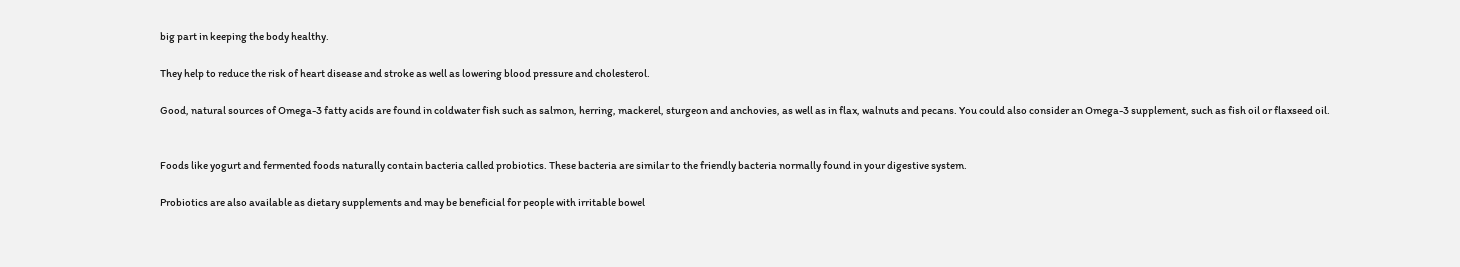big part in keeping the body healthy.

They help to reduce the risk of heart disease and stroke as well as lowering blood pressure and cholesterol.

Good, natural sources of Omega-3 fatty acids are found in coldwater fish such as salmon, herring, mackerel, sturgeon and anchovies, as well as in flax, walnuts and pecans. You could also consider an Omega-3 supplement, such as fish oil or flaxseed oil.


Foods like yogurt and fermented foods naturally contain bacteria called probiotics. These bacteria are similar to the friendly bacteria normally found in your digestive system.

Probiotics are also available as dietary supplements and may be beneficial for people with irritable bowel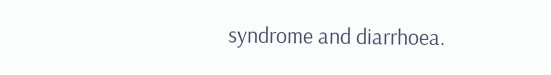syndrome and diarrhoea.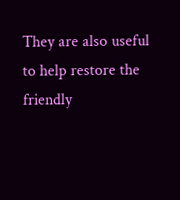They are also useful to help restore the friendly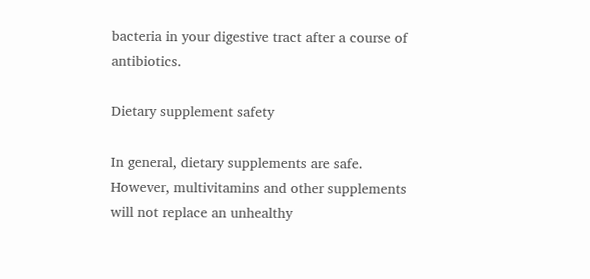bacteria in your digestive tract after a course of antibiotics.

Dietary supplement safety

In general, dietary supplements are safe. However, multivitamins and other supplements will not replace an unhealthy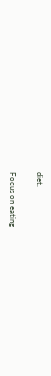diet.

Focus on eating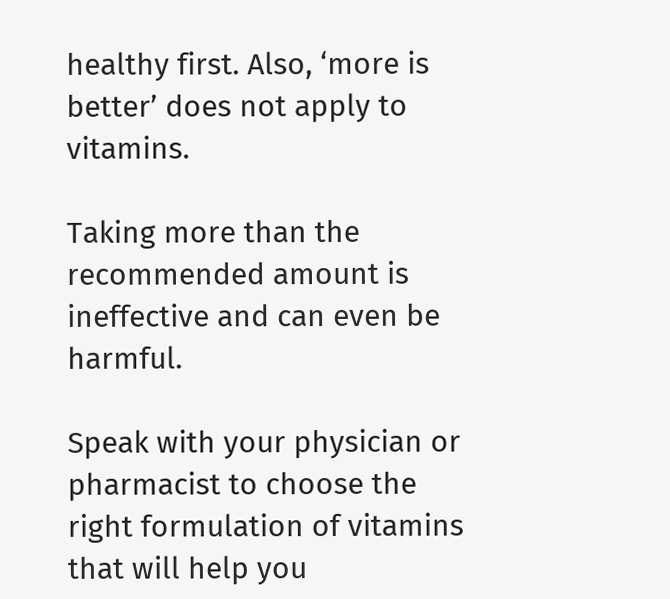healthy first. Also, ‘more is better’ does not apply to vitamins.

Taking more than the recommended amount is ineffective and can even be harmful.

Speak with your physician or pharmacist to choose the right formulation of vitamins that will help you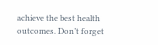achieve the best health outcomes. Don’t forget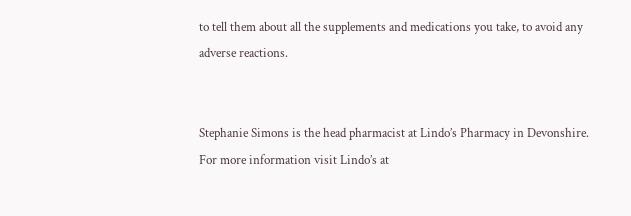to tell them about all the supplements and medications you take, to avoid any adverse reactions.


Stephanie Simons is the head pharmacist at Lindo’s Pharmacy in Devonshire. For more information visit Lindo’s at